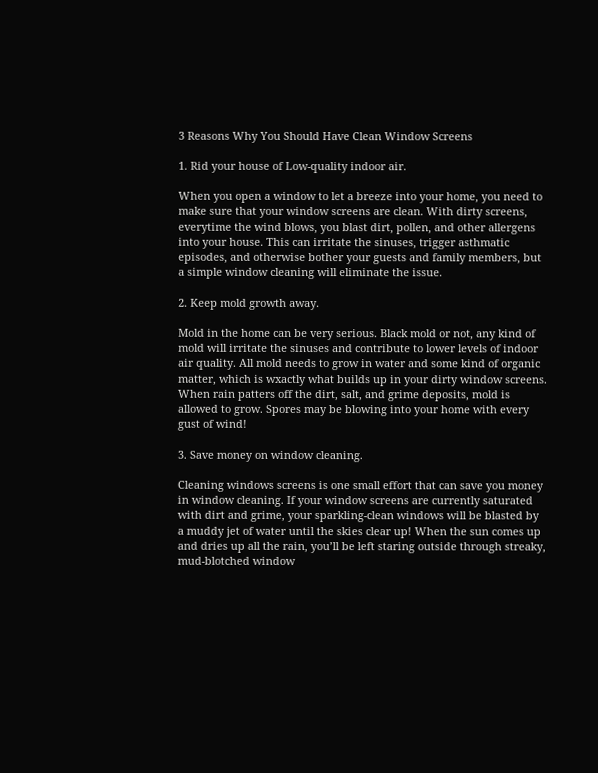3 Reasons Why You Should Have Clean Window Screens

1. Rid your house of Low-quality indoor air.

When you open a window to let a breeze into your home, you need to make sure that your window screens are clean. With dirty screens, everytime the wind blows, you blast dirt, pollen, and other allergens into your house. This can irritate the sinuses, trigger asthmatic episodes, and otherwise bother your guests and family members, but a simple window cleaning will eliminate the issue.

2. Keep mold growth away.

Mold in the home can be very serious. Black mold or not, any kind of mold will irritate the sinuses and contribute to lower levels of indoor air quality. All mold needs to grow in water and some kind of organic matter, which is wxactly what builds up in your dirty window screens. When rain patters off the dirt, salt, and grime deposits, mold is allowed to grow. Spores may be blowing into your home with every gust of wind!

3. Save money on window cleaning.

Cleaning windows screens is one small effort that can save you money in window cleaning. If your window screens are currently saturated with dirt and grime, your sparkling-clean windows will be blasted by a muddy jet of water until the skies clear up! When the sun comes up and dries up all the rain, you’ll be left staring outside through streaky, mud-blotched window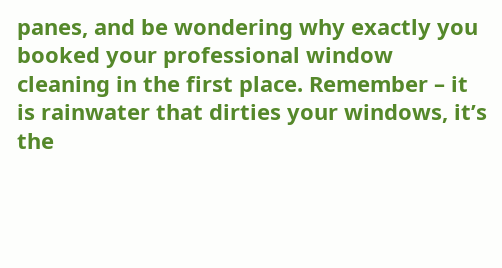panes, and be wondering why exactly you booked your professional window cleaning in the first place. Remember – it is rainwater that dirties your windows, it’s the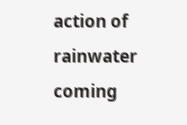action of rainwater coming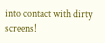into contact with dirty screens!